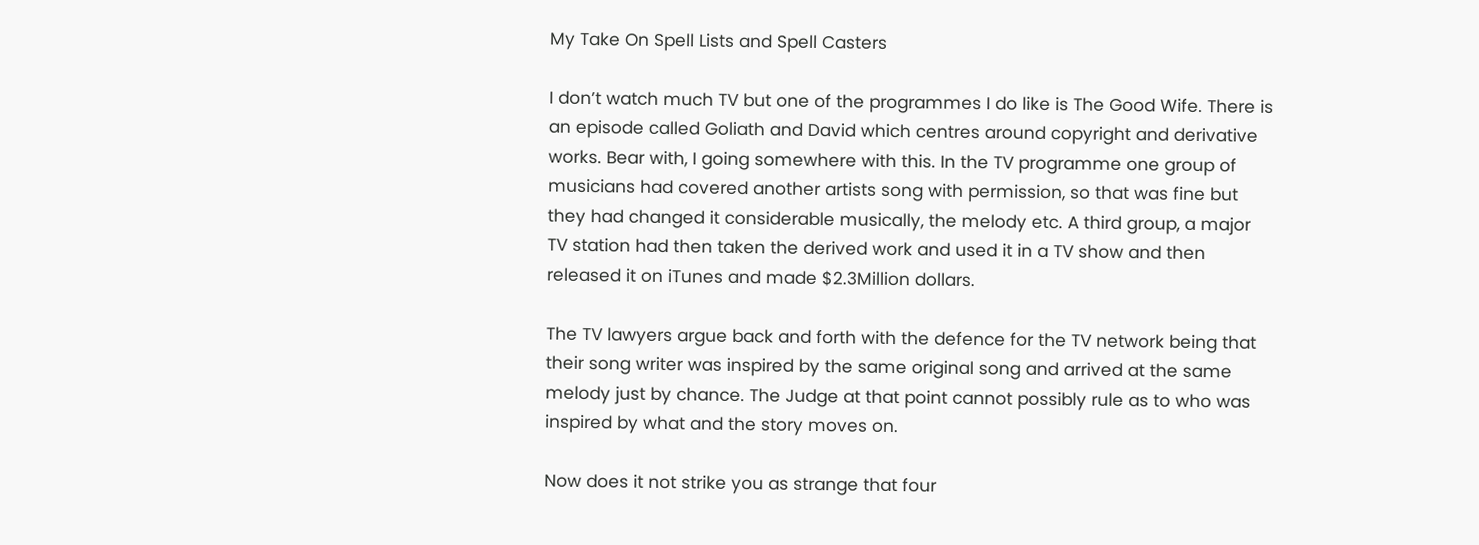My Take On Spell Lists and Spell Casters

I don’t watch much TV but one of the programmes I do like is The Good Wife. There is an episode called Goliath and David which centres around copyright and derivative works. Bear with, I going somewhere with this. In the TV programme one group of musicians had covered another artists song with permission, so that was fine but they had changed it considerable musically, the melody etc. A third group, a major TV station had then taken the derived work and used it in a TV show and then released it on iTunes and made $2.3Million dollars.

The TV lawyers argue back and forth with the defence for the TV network being that their song writer was inspired by the same original song and arrived at the same melody just by chance. The Judge at that point cannot possibly rule as to who was inspired by what and the story moves on.

Now does it not strike you as strange that four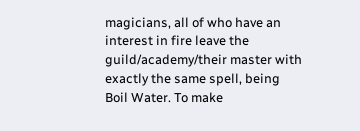magicians, all of who have an interest in fire leave the guild/academy/their master with exactly the same spell, being Boil Water. To make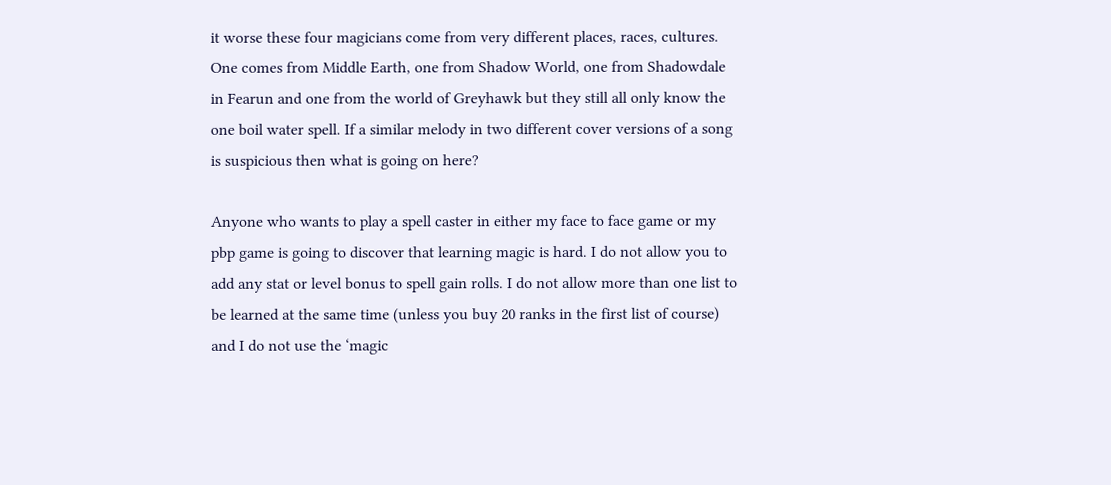it worse these four magicians come from very different places, races, cultures. One comes from Middle Earth, one from Shadow World, one from Shadowdale in Fearun and one from the world of Greyhawk but they still all only know the one boil water spell. If a similar melody in two different cover versions of a song is suspicious then what is going on here?

Anyone who wants to play a spell caster in either my face to face game or my pbp game is going to discover that learning magic is hard. I do not allow you to add any stat or level bonus to spell gain rolls. I do not allow more than one list to be learned at the same time (unless you buy 20 ranks in the first list of course) and I do not use the ‘magic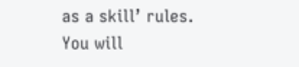as a skill’ rules. You will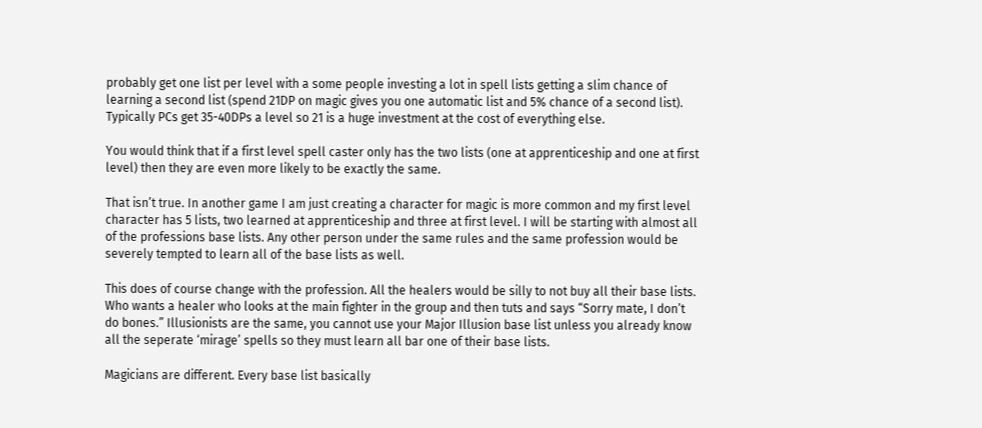probably get one list per level with a some people investing a lot in spell lists getting a slim chance of learning a second list (spend 21DP on magic gives you one automatic list and 5% chance of a second list). Typically PCs get 35-40DPs a level so 21 is a huge investment at the cost of everything else.

You would think that if a first level spell caster only has the two lists (one at apprenticeship and one at first level) then they are even more likely to be exactly the same.

That isn’t true. In another game I am just creating a character for magic is more common and my first level character has 5 lists, two learned at apprenticeship and three at first level. I will be starting with almost all of the professions base lists. Any other person under the same rules and the same profession would be severely tempted to learn all of the base lists as well.

This does of course change with the profession. All the healers would be silly to not buy all their base lists. Who wants a healer who looks at the main fighter in the group and then tuts and says “Sorry mate, I don’t do bones.” Illusionists are the same, you cannot use your Major Illusion base list unless you already know all the seperate ‘mirage’ spells so they must learn all bar one of their base lists.

Magicians are different. Every base list basically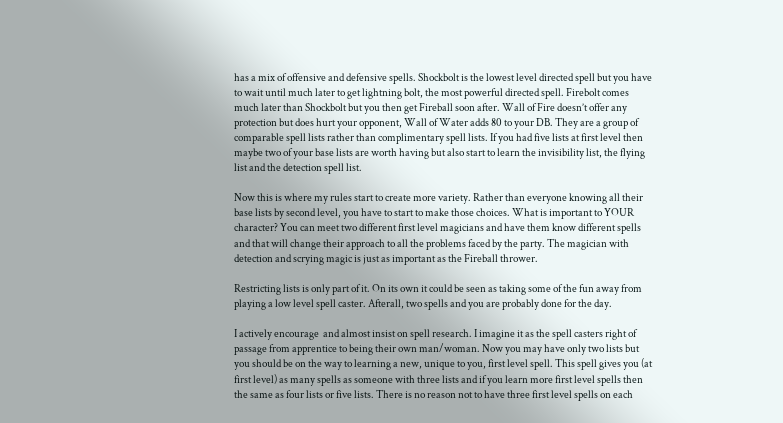has a mix of offensive and defensive spells. Shockbolt is the lowest level directed spell but you have to wait until much later to get lightning bolt, the most powerful directed spell. Firebolt comes much later than Shockbolt but you then get Fireball soon after. Wall of Fire doesn’t offer any protection but does hurt your opponent, Wall of Water adds 80 to your DB. They are a group of comparable spell lists rather than complimentary spell lists. If you had five lists at first level then maybe two of your base lists are worth having but also start to learn the invisibility list, the flying list and the detection spell list.

Now this is where my rules start to create more variety. Rather than everyone knowing all their base lists by second level, you have to start to make those choices. What is important to YOUR character? You can meet two different first level magicians and have them know different spells and that will change their approach to all the problems faced by the party. The magician with detection and scrying magic is just as important as the Fireball thrower.

Restricting lists is only part of it. On its own it could be seen as taking some of the fun away from playing a low level spell caster. Afterall, two spells and you are probably done for the day.

I actively encourage  and almost insist on spell research. I imagine it as the spell casters right of passage from apprentice to being their own man/woman. Now you may have only two lists but you should be on the way to learning a new, unique to you, first level spell. This spell gives you (at first level) as many spells as someone with three lists and if you learn more first level spells then the same as four lists or five lists. There is no reason not to have three first level spells on each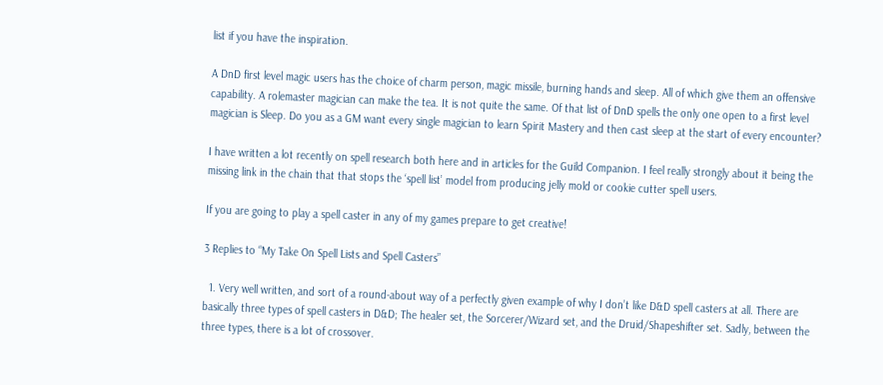list if you have the inspiration.

A DnD first level magic users has the choice of charm person, magic missile, burning hands and sleep. All of which give them an offensive capability. A rolemaster magician can make the tea. It is not quite the same. Of that list of DnD spells the only one open to a first level magician is Sleep. Do you as a GM want every single magician to learn Spirit Mastery and then cast sleep at the start of every encounter?

I have written a lot recently on spell research both here and in articles for the Guild Companion. I feel really strongly about it being the missing link in the chain that that stops the ‘spell list’ model from producing jelly mold or cookie cutter spell users.

If you are going to play a spell caster in any of my games prepare to get creative!

3 Replies to “My Take On Spell Lists and Spell Casters”

  1. Very well written, and sort of a round-about way of a perfectly given example of why I don’t like D&D spell casters at all. There are basically three types of spell casters in D&D; The healer set, the Sorcerer/Wizard set, and the Druid/Shapeshifter set. Sadly, between the three types, there is a lot of crossover.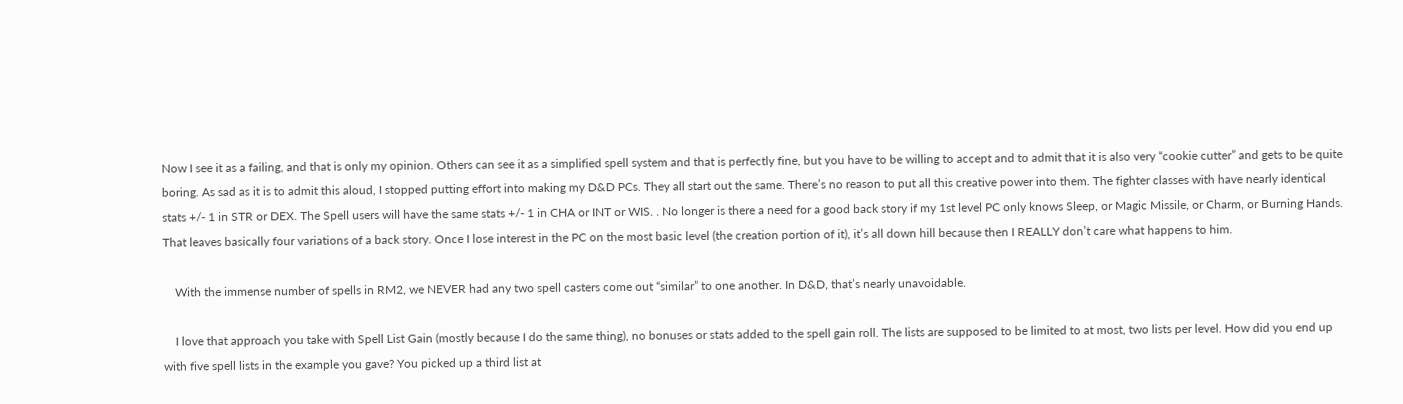Now I see it as a failing, and that is only my opinion. Others can see it as a simplified spell system and that is perfectly fine, but you have to be willing to accept and to admit that it is also very “cookie cutter” and gets to be quite boring. As sad as it is to admit this aloud, I stopped putting effort into making my D&D PCs. They all start out the same. There’s no reason to put all this creative power into them. The fighter classes with have nearly identical stats +/- 1 in STR or DEX. The Spell users will have the same stats +/- 1 in CHA or INT or WIS. . No longer is there a need for a good back story if my 1st level PC only knows Sleep, or Magic Missile, or Charm, or Burning Hands. That leaves basically four variations of a back story. Once I lose interest in the PC on the most basic level (the creation portion of it), it’s all down hill because then I REALLY don’t care what happens to him.

    With the immense number of spells in RM2, we NEVER had any two spell casters come out “similar” to one another. In D&D, that’s nearly unavoidable.

    I love that approach you take with Spell List Gain (mostly because I do the same thing), no bonuses or stats added to the spell gain roll. The lists are supposed to be limited to at most, two lists per level. How did you end up with five spell lists in the example you gave? You picked up a third list at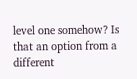level one somehow? Is that an option from a different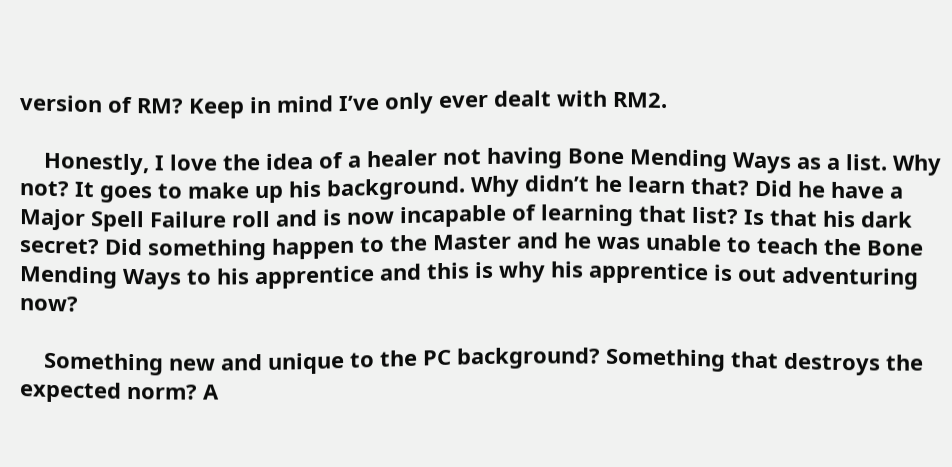version of RM? Keep in mind I’ve only ever dealt with RM2.

    Honestly, I love the idea of a healer not having Bone Mending Ways as a list. Why not? It goes to make up his background. Why didn’t he learn that? Did he have a Major Spell Failure roll and is now incapable of learning that list? Is that his dark secret? Did something happen to the Master and he was unable to teach the Bone Mending Ways to his apprentice and this is why his apprentice is out adventuring now?

    Something new and unique to the PC background? Something that destroys the expected norm? A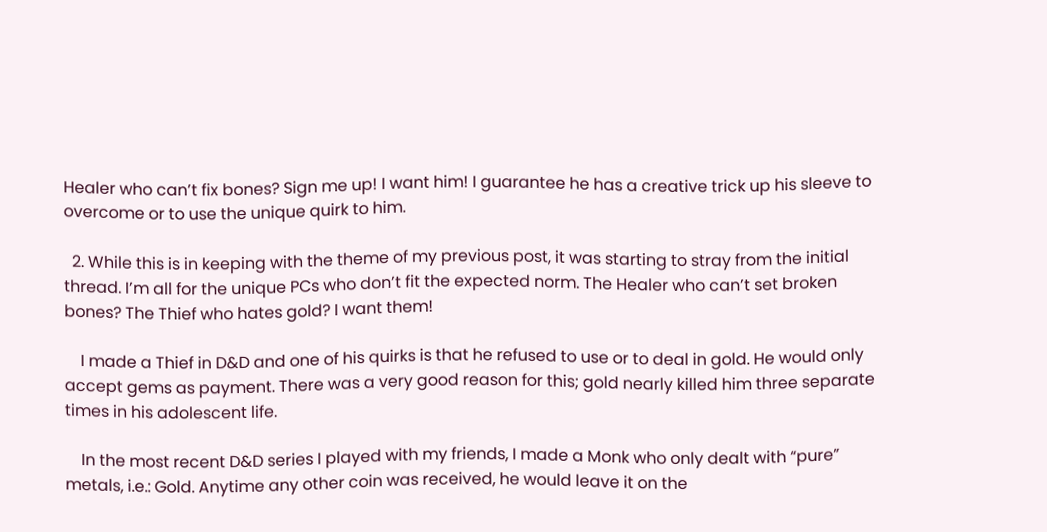Healer who can’t fix bones? Sign me up! I want him! I guarantee he has a creative trick up his sleeve to overcome or to use the unique quirk to him.

  2. While this is in keeping with the theme of my previous post, it was starting to stray from the initial thread. I’m all for the unique PCs who don’t fit the expected norm. The Healer who can’t set broken bones? The Thief who hates gold? I want them!

    I made a Thief in D&D and one of his quirks is that he refused to use or to deal in gold. He would only accept gems as payment. There was a very good reason for this; gold nearly killed him three separate times in his adolescent life.

    In the most recent D&D series I played with my friends, I made a Monk who only dealt with “pure” metals, i.e.: Gold. Anytime any other coin was received, he would leave it on the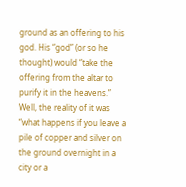ground as an offering to his god. His “god” (or so he thought) would “take the offering from the altar to purify it in the heavens.” Well, the reality of it was “what happens if you leave a pile of copper and silver on the ground overnight in a city or a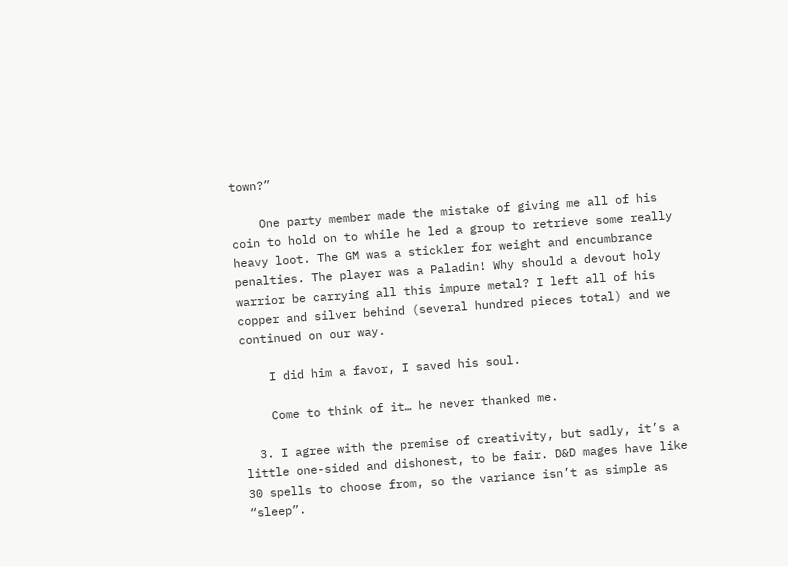town?”

    One party member made the mistake of giving me all of his coin to hold on to while he led a group to retrieve some really heavy loot. The GM was a stickler for weight and encumbrance penalties. The player was a Paladin! Why should a devout holy warrior be carrying all this impure metal? I left all of his copper and silver behind (several hundred pieces total) and we continued on our way.

    I did him a favor, I saved his soul.

    Come to think of it… he never thanked me.

  3. I agree with the premise of creativity, but sadly, it’s a little one-sided and dishonest, to be fair. D&D mages have like 30 spells to choose from, so the variance isn’t as simple as “sleep”.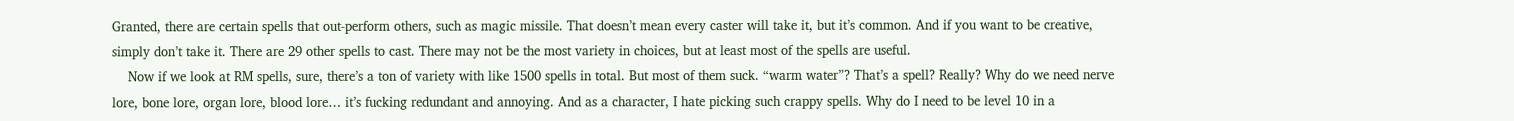Granted, there are certain spells that out-perform others, such as magic missile. That doesn’t mean every caster will take it, but it’s common. And if you want to be creative, simply don’t take it. There are 29 other spells to cast. There may not be the most variety in choices, but at least most of the spells are useful.
    Now if we look at RM spells, sure, there’s a ton of variety with like 1500 spells in total. But most of them suck. “warm water”? That’s a spell? Really? Why do we need nerve lore, bone lore, organ lore, blood lore… it’s fucking redundant and annoying. And as a character, I hate picking such crappy spells. Why do I need to be level 10 in a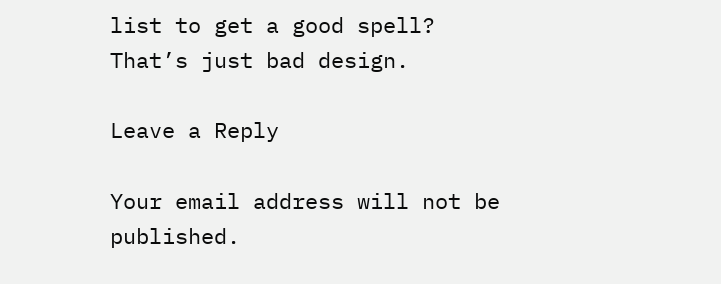list to get a good spell? That’s just bad design.

Leave a Reply

Your email address will not be published.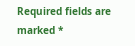Required fields are marked *